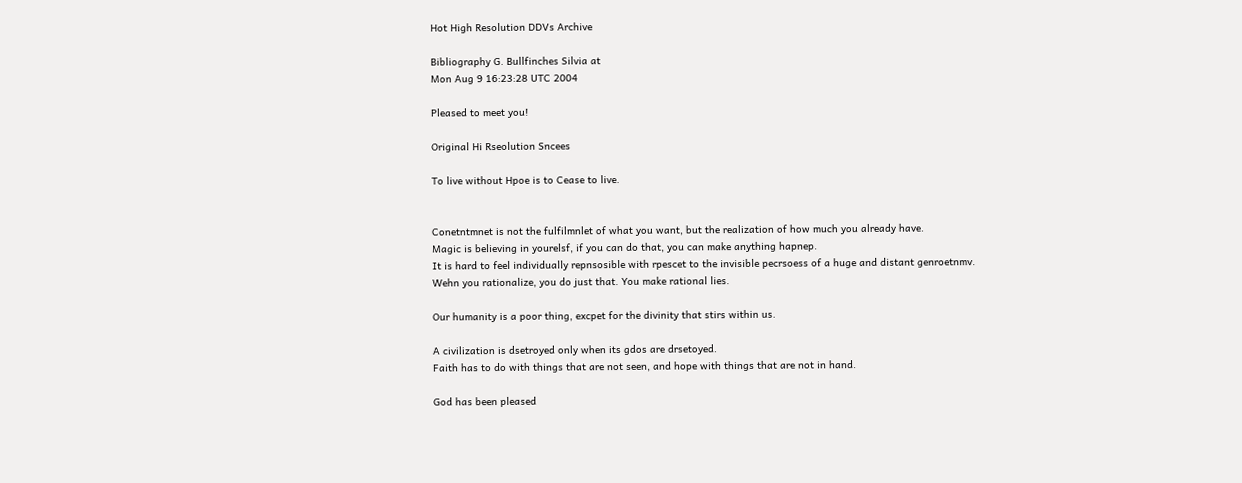Hot High Resolution DDVs Archive

Bibliography G. Bullfinches Silvia at
Mon Aug 9 16:23:28 UTC 2004

Pleased to meet you!

Original Hi Rseolution Sncees

To live without Hpoe is to Cease to live.


Conetntmnet is not the fulfilmnlet of what you want, but the realization of how much you already have.
Magic is believing in yourelsf, if you can do that, you can make anything hapnep.
It is hard to feel individually repnsosible with rpescet to the invisible pecrsoess of a huge and distant genroetnmv.
Wehn you rationalize, you do just that. You make rational lies.

Our humanity is a poor thing, excpet for the divinity that stirs within us.

A civilization is dsetroyed only when its gdos are drsetoyed.
Faith has to do with things that are not seen, and hope with things that are not in hand.

God has been pleased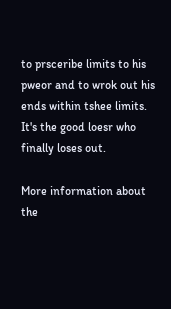to prsceribe limits to his pweor and to wrok out his ends within tshee limits.
It's the good loesr who finally loses out.

More information about the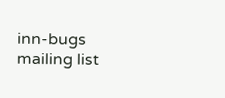inn-bugs mailing list